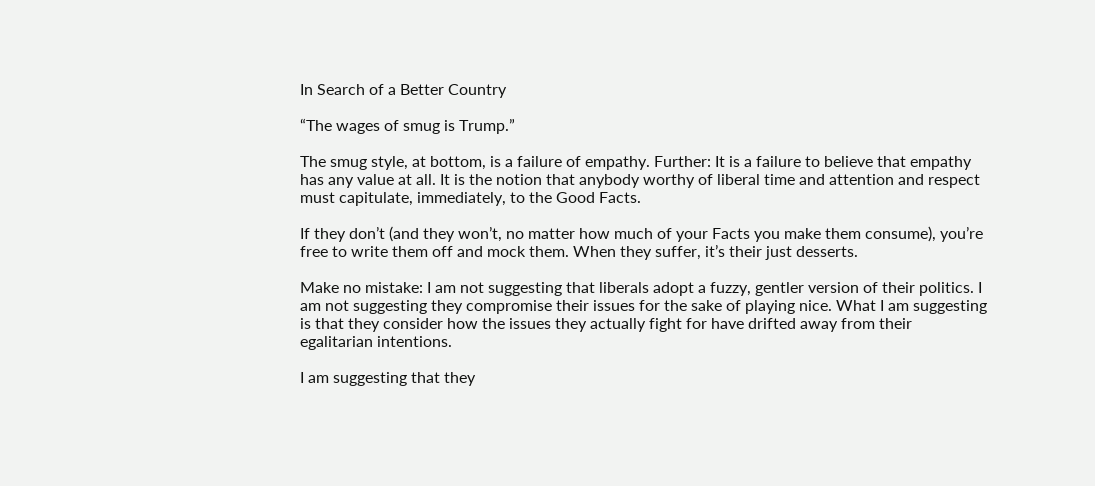In Search of a Better Country

“The wages of smug is Trump.”

The smug style, at bottom, is a failure of empathy. Further: It is a failure to believe that empathy has any value at all. It is the notion that anybody worthy of liberal time and attention and respect must capitulate, immediately, to the Good Facts.

If they don’t (and they won’t, no matter how much of your Facts you make them consume), you’re free to write them off and mock them. When they suffer, it’s their just desserts.

Make no mistake: I am not suggesting that liberals adopt a fuzzy, gentler version of their politics. I am not suggesting they compromise their issues for the sake of playing nice. What I am suggesting is that they consider how the issues they actually fight for have drifted away from their egalitarian intentions.

I am suggesting that they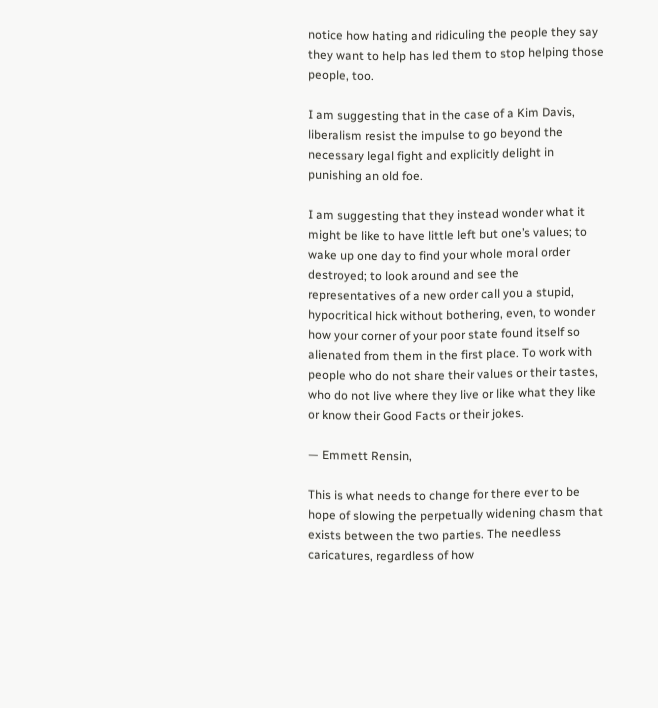notice how hating and ridiculing the people they say they want to help has led them to stop helping those people, too.

I am suggesting that in the case of a Kim Davis, liberalism resist the impulse to go beyond the necessary legal fight and explicitly delight in punishing an old foe.

I am suggesting that they instead wonder what it might be like to have little left but one’s values; to wake up one day to find your whole moral order destroyed; to look around and see the representatives of a new order call you a stupid, hypocritical hick without bothering, even, to wonder how your corner of your poor state found itself so alienated from them in the first place. To work with people who do not share their values or their tastes, who do not live where they live or like what they like or know their Good Facts or their jokes.

— Emmett Rensin,

This is what needs to change for there ever to be hope of slowing the perpetually widening chasm that exists between the two parties. The needless caricatures, regardless of how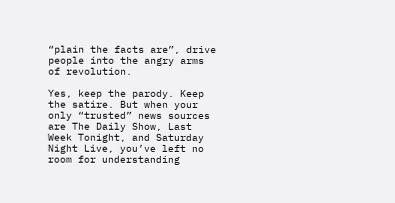“plain the facts are”, drive people into the angry arms of revolution.

Yes, keep the parody. Keep the satire. But when your only “trusted” news sources are The Daily Show, Last Week Tonight, and Saturday Night Live, you’ve left no room for understanding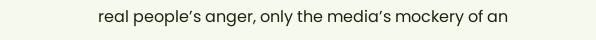real people’s anger, only the media’s mockery of an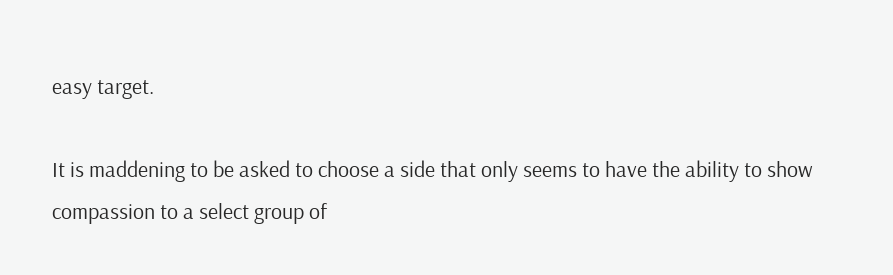easy target.

It is maddening to be asked to choose a side that only seems to have the ability to show compassion to a select group of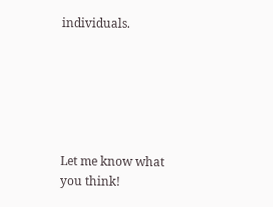individuals.






Let me know what you think!